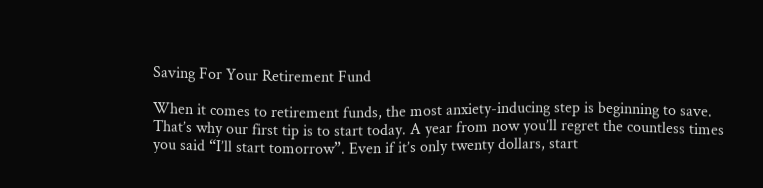Saving For Your Retirement Fund

When it comes to retirement funds, the most anxiety-inducing step is beginning to save. That’s why our first tip is to start today. A year from now you’ll regret the countless times you said “I’ll start tomorrow”. Even if it’s only twenty dollars, start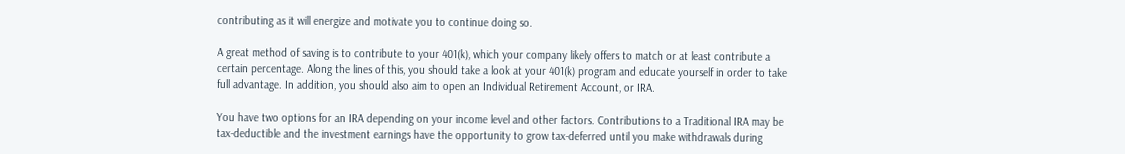contributing as it will energize and motivate you to continue doing so.

A great method of saving is to contribute to your 401(k), which your company likely offers to match or at least contribute a certain percentage. Along the lines of this, you should take a look at your 401(k) program and educate yourself in order to take full advantage. In addition, you should also aim to open an Individual Retirement Account, or IRA.

You have two options for an IRA depending on your income level and other factors. Contributions to a Traditional IRA may be tax-deductible and the investment earnings have the opportunity to grow tax-deferred until you make withdrawals during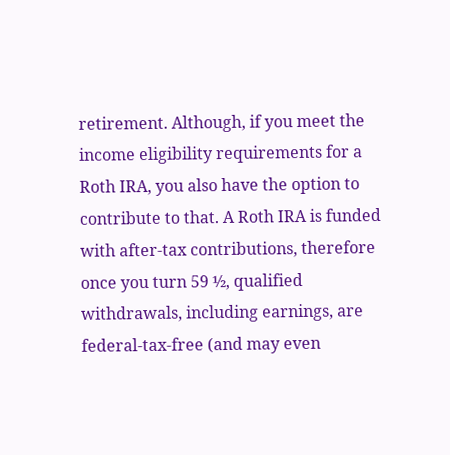retirement. Although, if you meet the income eligibility requirements for a Roth IRA, you also have the option to contribute to that. A Roth IRA is funded with after-tax contributions, therefore once you turn 59 ½, qualified withdrawals, including earnings, are federal-tax-free (and may even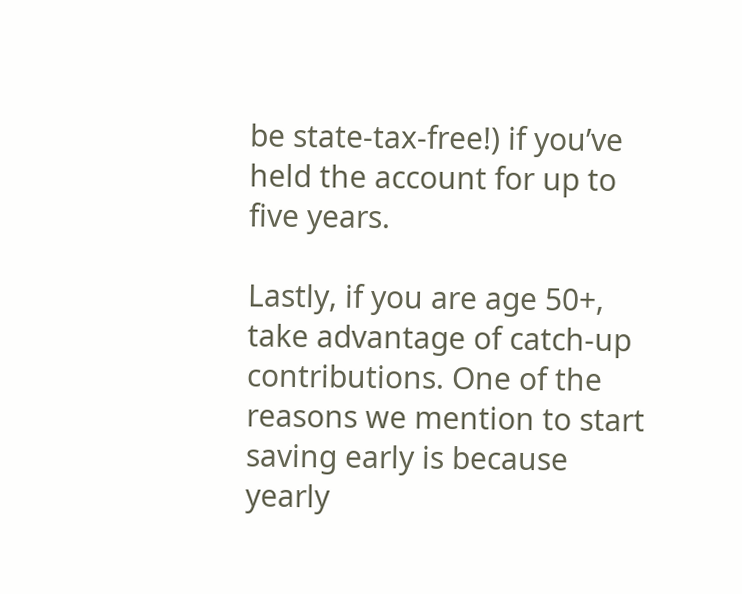be state-tax-free!) if you’ve held the account for up to five years.

Lastly, if you are age 50+, take advantage of catch-up contributions. One of the reasons we mention to start saving early is because yearly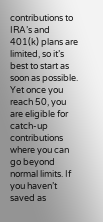contributions to IRA’s and 401(k) plans are limited, so it’s best to start as soon as possible. Yet once you reach 50, you are eligible for catch-up contributions where you can go beyond normal limits. If you haven’t saved as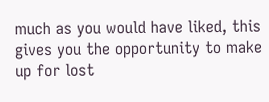much as you would have liked, this gives you the opportunity to make up for lost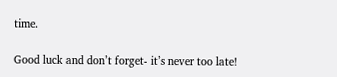time.

Good luck and don’t forget- it’s never too late!